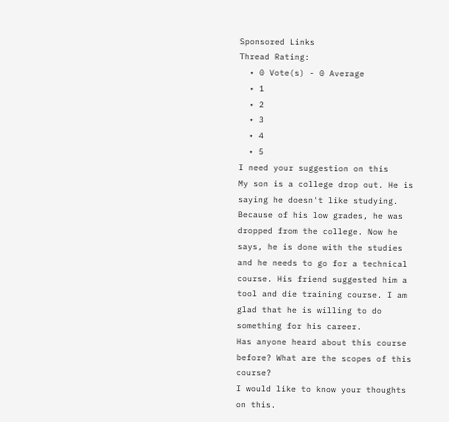Sponsored Links
Thread Rating:
  • 0 Vote(s) - 0 Average
  • 1
  • 2
  • 3
  • 4
  • 5
I need your suggestion on this
My son is a college drop out. He is saying he doesn't like studying. Because of his low grades, he was dropped from the college. Now he says, he is done with the studies and he needs to go for a technical course. His friend suggested him a tool and die training course. I am glad that he is willing to do something for his career.
Has anyone heard about this course before? What are the scopes of this course?
I would like to know your thoughts on this.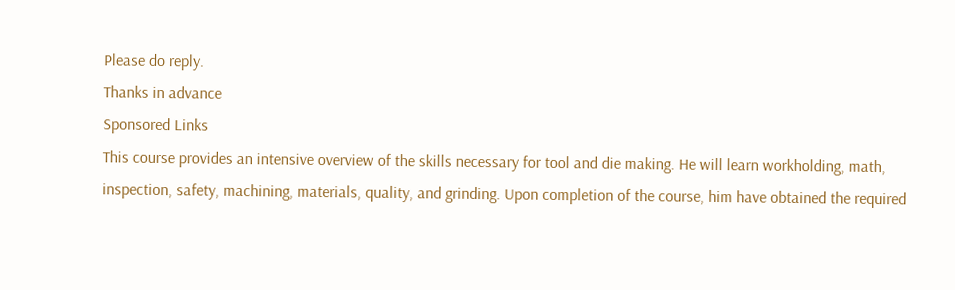Please do reply.
Thanks in advance
Sponsored Links
This course provides an intensive overview of the skills necessary for tool and die making. He will learn workholding, math, inspection, safety, machining, materials, quality, and grinding. Upon completion of the course, him have obtained the required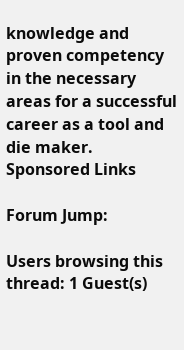knowledge and proven competency in the necessary areas for a successful career as a tool and die maker.
Sponsored Links

Forum Jump:

Users browsing this thread: 1 Guest(s)